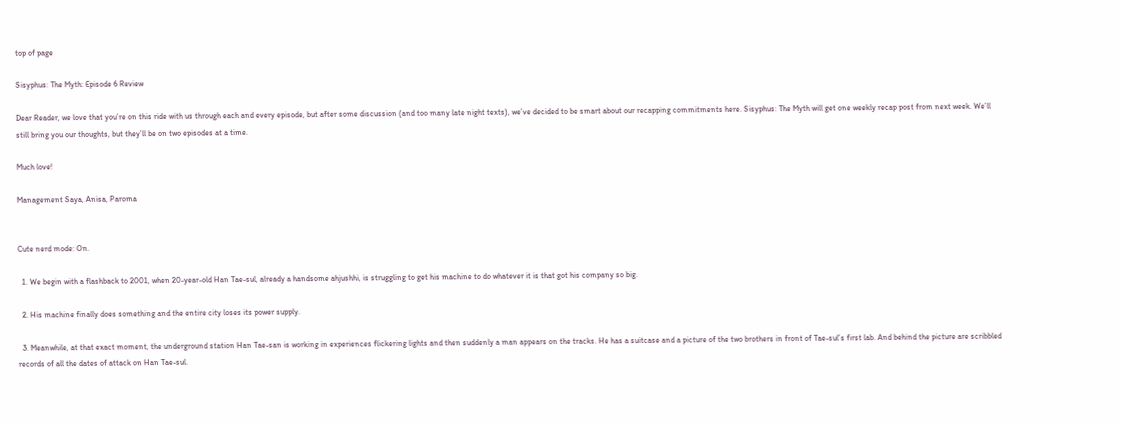top of page

Sisyphus: The Myth: Episode 6 Review

Dear Reader, we love that you’re on this ride with us through each and every episode, but after some discussion (and too many late night texts), we’ve decided to be smart about our recapping commitments here. Sisyphus: The Myth will get one weekly recap post from next week. We’ll still bring you our thoughts, but they’ll be on two episodes at a time.

Much love!

Management Saya, Anisa, Paroma


Cute nerd mode: On.

  1. We begin with a flashback to 2001, when 20-year-old Han Tae-sul, already a handsome ahjushhi, is struggling to get his machine to do whatever it is that got his company so big.

  2. His machine finally does something and the entire city loses its power supply.

  3. Meanwhile, at that exact moment, the underground station Han Tae-san is working in experiences flickering lights and then suddenly a man appears on the tracks. He has a suitcase and a picture of the two brothers in front of Tae-sul’s first lab. And behind the picture are scribbled records of all the dates of attack on Han Tae-sul.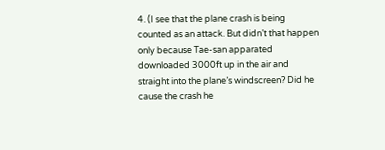4. (I see that the plane crash is being counted as an attack. But didn’t that happen only because Tae-san apparated downloaded 3000ft up in the air and straight into the plane’s windscreen? Did he cause the crash he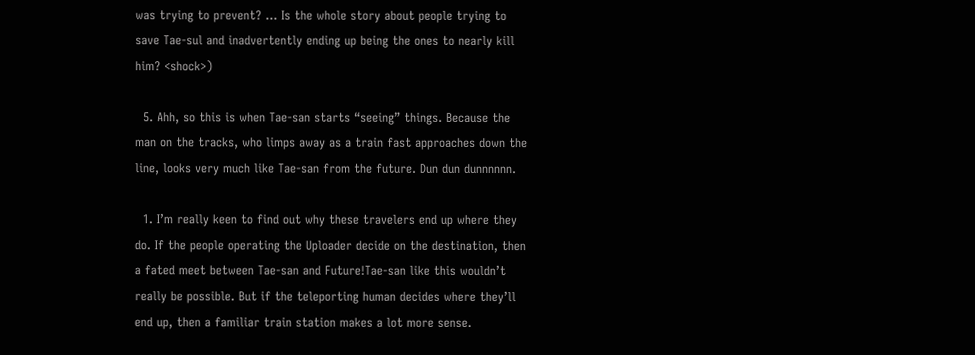was trying to prevent? … Is the whole story about people trying to save Tae-sul and inadvertently ending up being the ones to nearly kill him? <shock>)

  5. Ahh, so this is when Tae-san starts “seeing” things. Because the man on the tracks, who limps away as a train fast approaches down the line, looks very much like Tae-san from the future. Dun dun dunnnnnn.

  1. I’m really keen to find out why these travelers end up where they do. If the people operating the Uploader decide on the destination, then a fated meet between Tae-san and Future!Tae-san like this wouldn’t really be possible. But if the teleporting human decides where they’ll end up, then a familiar train station makes a lot more sense.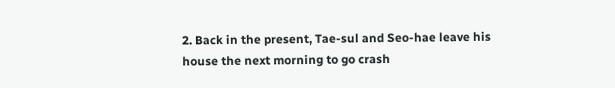2. Back in the present, Tae-sul and Seo-hae leave his house the next morning to go crash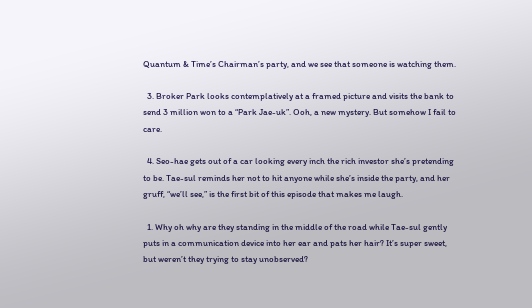Quantum & Time’s Chairman’s party, and we see that someone is watching them.

  3. Broker Park looks contemplatively at a framed picture and visits the bank to send 3 million won to a “Park Jae-uk”. Ooh, a new mystery. But somehow I fail to care.

  4. Seo-hae gets out of a car looking every inch the rich investor she’s pretending to be. Tae-sul reminds her not to hit anyone while she’s inside the party, and her gruff, “we’ll see,” is the first bit of this episode that makes me laugh.

  1. Why oh why are they standing in the middle of the road while Tae-sul gently puts in a communication device into her ear and pats her hair? It’s super sweet, but weren’t they trying to stay unobserved?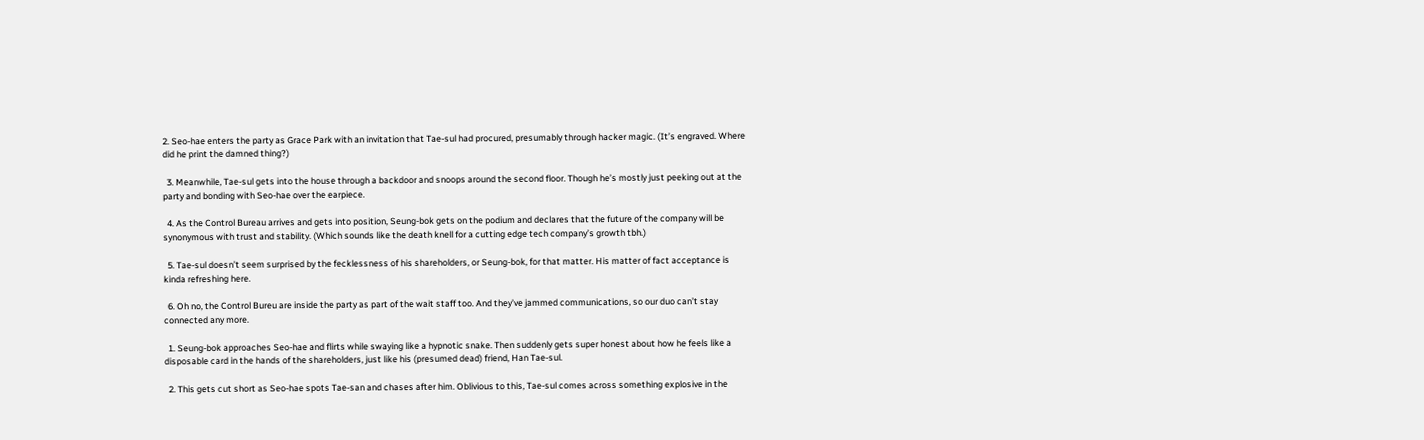2. Seo-hae enters the party as Grace Park with an invitation that Tae-sul had procured, presumably through hacker magic. (It’s engraved. Where did he print the damned thing?)

  3. Meanwhile, Tae-sul gets into the house through a backdoor and snoops around the second floor. Though he’s mostly just peeking out at the party and bonding with Seo-hae over the earpiece.

  4. As the Control Bureau arrives and gets into position, Seung-bok gets on the podium and declares that the future of the company will be synonymous with trust and stability. (Which sounds like the death knell for a cutting edge tech company’s growth tbh.)

  5. Tae-sul doesn’t seem surprised by the fecklessness of his shareholders, or Seung-bok, for that matter. His matter of fact acceptance is kinda refreshing here.

  6. Oh no, the Control Bureu are inside the party as part of the wait staff too. And they’ve jammed communications, so our duo can’t stay connected any more.

  1. Seung-bok approaches Seo-hae and flirts while swaying like a hypnotic snake. Then suddenly gets super honest about how he feels like a disposable card in the hands of the shareholders, just like his (presumed dead) friend, Han Tae-sul.

  2. This gets cut short as Seo-hae spots Tae-san and chases after him. Oblivious to this, Tae-sul comes across something explosive in the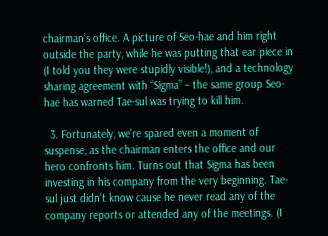chairman’s office. A picture of Seo-hae and him right outside the party, while he was putting that ear piece in (I told you they were stupidly visible!), and a technology sharing agreement with “Sigma” – the same group Seo-hae has warned Tae-sul was trying to kill him.

  3. Fortunately, we’re spared even a moment of suspense, as the chairman enters the office and our hero confronts him. Turns out that Sigma has been investing in his company from the very beginning. Tae-sul just didn’t know cause he never read any of the company reports or attended any of the meetings. (I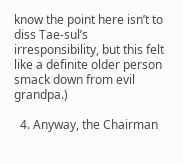know the point here isn’t to diss Tae-sul’s irresponsibility, but this felt like a definite older person smack down from evil grandpa.)

  4. Anyway, the Chairman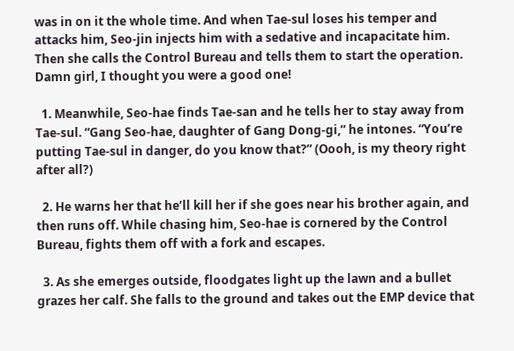was in on it the whole time. And when Tae-sul loses his temper and attacks him, Seo-jin injects him with a sedative and incapacitate him. Then she calls the Control Bureau and tells them to start the operation. Damn girl, I thought you were a good one!

  1. Meanwhile, Seo-hae finds Tae-san and he tells her to stay away from Tae-sul. “Gang Seo-hae, daughter of Gang Dong-gi,” he intones. “You’re putting Tae-sul in danger, do you know that?” (Oooh, is my theory right after all?)

  2. He warns her that he’ll kill her if she goes near his brother again, and then runs off. While chasing him, Seo-hae is cornered by the Control Bureau, fights them off with a fork and escapes.

  3. As she emerges outside, floodgates light up the lawn and a bullet grazes her calf. She falls to the ground and takes out the EMP device that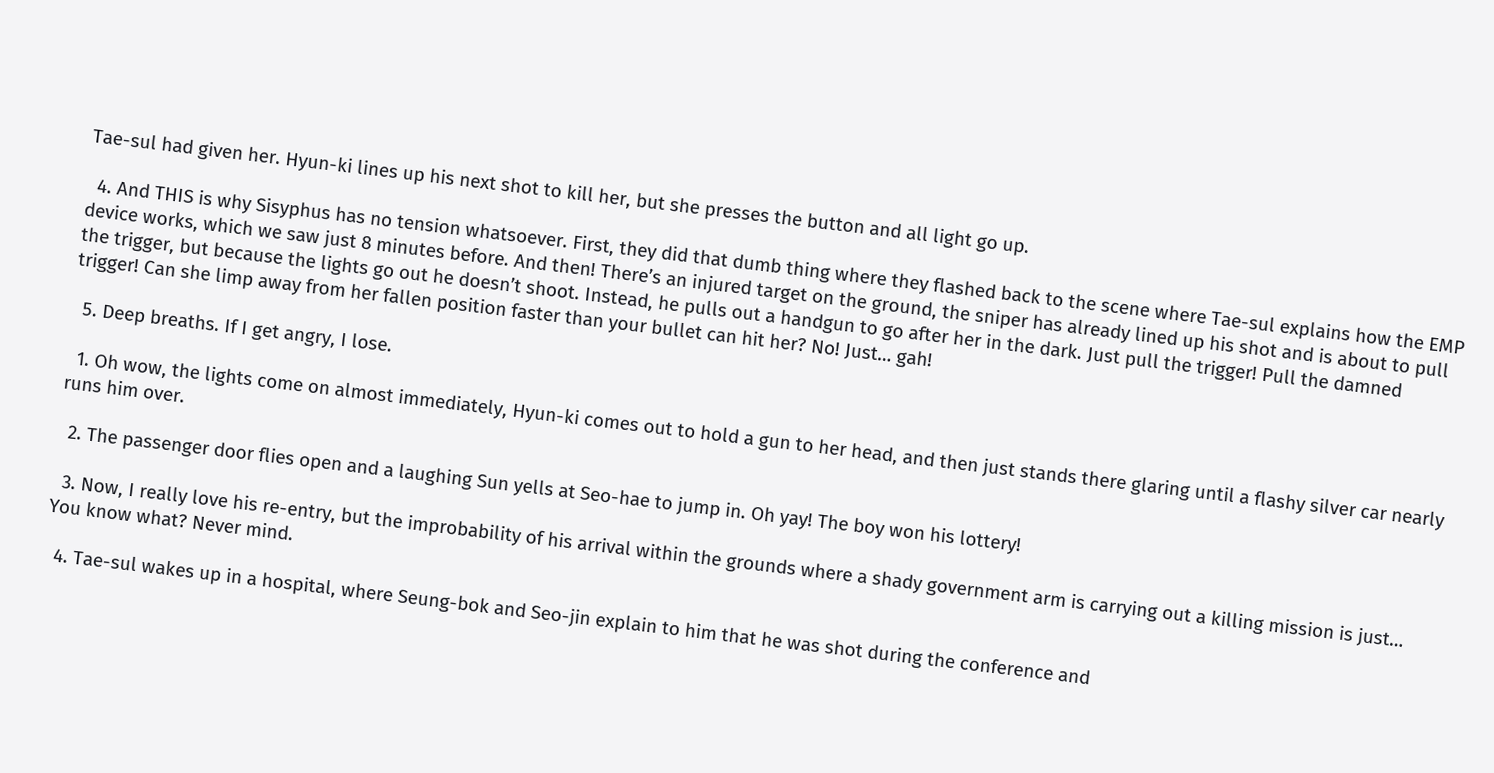Tae-sul had given her. Hyun-ki lines up his next shot to kill her, but she presses the button and all light go up.

  4. And THIS is why Sisyphus has no tension whatsoever. First, they did that dumb thing where they flashed back to the scene where Tae-sul explains how the EMP device works, which we saw just 8 minutes before. And then! There’s an injured target on the ground, the sniper has already lined up his shot and is about to pull the trigger, but because the lights go out he doesn’t shoot. Instead, he pulls out a handgun to go after her in the dark. Just pull the trigger! Pull the damned trigger! Can she limp away from her fallen position faster than your bullet can hit her? No! Just… gah!

  5. Deep breaths. If I get angry, I lose.

  1. Oh wow, the lights come on almost immediately, Hyun-ki comes out to hold a gun to her head, and then just stands there glaring until a flashy silver car nearly runs him over.

  2. The passenger door flies open and a laughing Sun yells at Seo-hae to jump in. Oh yay! The boy won his lottery!

  3. Now, I really love his re-entry, but the improbability of his arrival within the grounds where a shady government arm is carrying out a killing mission is just… You know what? Never mind.

  4. Tae-sul wakes up in a hospital, where Seung-bok and Seo-jin explain to him that he was shot during the conference and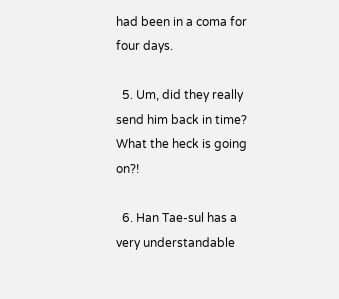had been in a coma for four days.

  5. Um, did they really send him back in time? What the heck is going on?!

  6. Han Tae-sul has a very understandable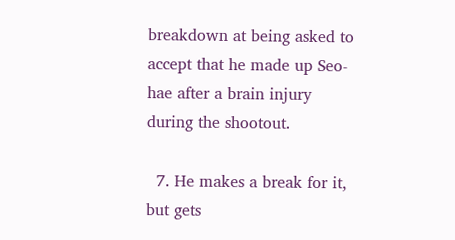breakdown at being asked to accept that he made up Seo-hae after a brain injury during the shootout.

  7. He makes a break for it, but gets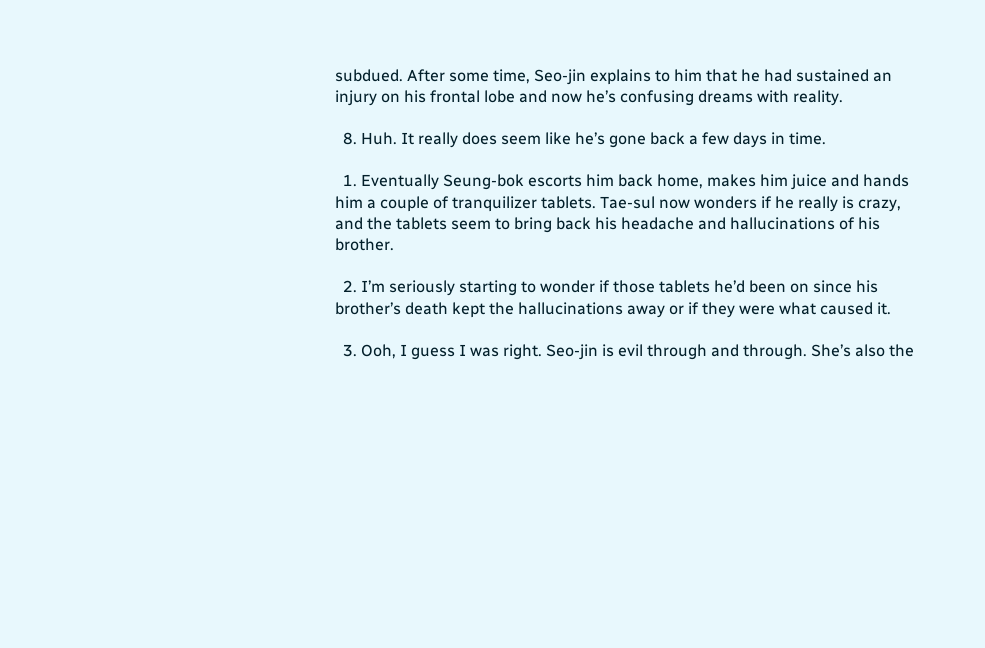subdued. After some time, Seo-jin explains to him that he had sustained an injury on his frontal lobe and now he’s confusing dreams with reality.

  8. Huh. It really does seem like he’s gone back a few days in time.

  1. Eventually Seung-bok escorts him back home, makes him juice and hands him a couple of tranquilizer tablets. Tae-sul now wonders if he really is crazy, and the tablets seem to bring back his headache and hallucinations of his brother.

  2. I’m seriously starting to wonder if those tablets he’d been on since his brother’s death kept the hallucinations away or if they were what caused it.

  3. Ooh, I guess I was right. Seo-jin is evil through and through. She’s also the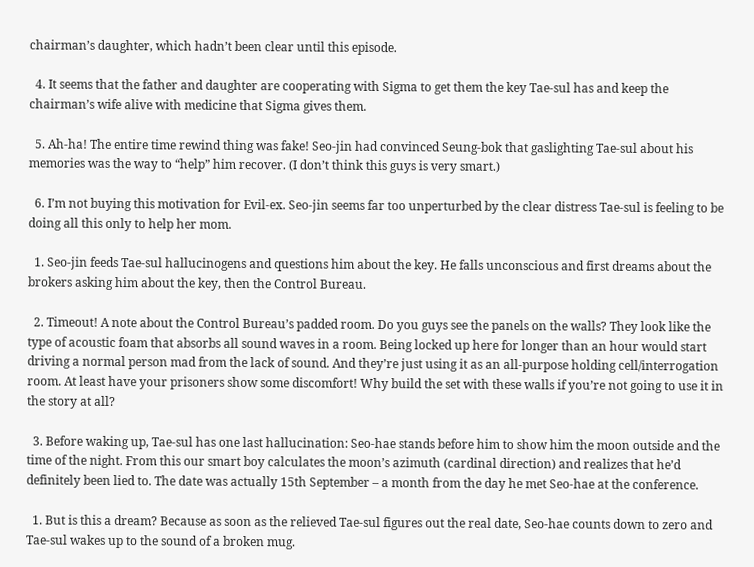chairman’s daughter, which hadn’t been clear until this episode.

  4. It seems that the father and daughter are cooperating with Sigma to get them the key Tae-sul has and keep the chairman’s wife alive with medicine that Sigma gives them.

  5. Ah-ha! The entire time rewind thing was fake! Seo-jin had convinced Seung-bok that gaslighting Tae-sul about his memories was the way to “help” him recover. (I don’t think this guys is very smart.)

  6. I’m not buying this motivation for Evil-ex. Seo-jin seems far too unperturbed by the clear distress Tae-sul is feeling to be doing all this only to help her mom.

  1. Seo-jin feeds Tae-sul hallucinogens and questions him about the key. He falls unconscious and first dreams about the brokers asking him about the key, then the Control Bureau.

  2. Timeout! A note about the Control Bureau’s padded room. Do you guys see the panels on the walls? They look like the type of acoustic foam that absorbs all sound waves in a room. Being locked up here for longer than an hour would start driving a normal person mad from the lack of sound. And they’re just using it as an all-purpose holding cell/interrogation room. At least have your prisoners show some discomfort! Why build the set with these walls if you’re not going to use it in the story at all?

  3. Before waking up, Tae-sul has one last hallucination: Seo-hae stands before him to show him the moon outside and the time of the night. From this our smart boy calculates the moon’s azimuth (cardinal direction) and realizes that he’d definitely been lied to. The date was actually 15th September – a month from the day he met Seo-hae at the conference.

  1. But is this a dream? Because as soon as the relieved Tae-sul figures out the real date, Seo-hae counts down to zero and Tae-sul wakes up to the sound of a broken mug.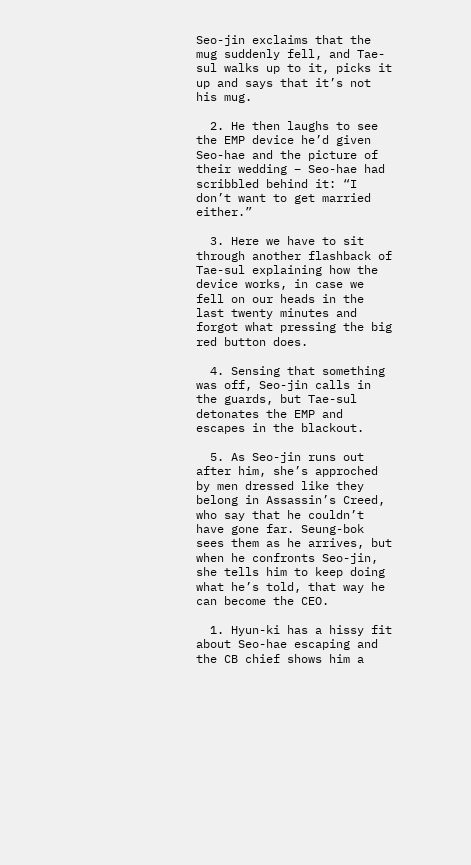Seo-jin exclaims that the mug suddenly fell, and Tae-sul walks up to it, picks it up and says that it’s not his mug.

  2. He then laughs to see the EMP device he’d given Seo-hae and the picture of their wedding – Seo-hae had scribbled behind it: “I don’t want to get married either.”

  3. Here we have to sit through another flashback of Tae-sul explaining how the device works, in case we fell on our heads in the last twenty minutes and forgot what pressing the big red button does.

  4. Sensing that something was off, Seo-jin calls in the guards, but Tae-sul detonates the EMP and escapes in the blackout.

  5. As Seo-jin runs out after him, she’s approched by men dressed like they belong in Assassin’s Creed, who say that he couldn’t have gone far. Seung-bok sees them as he arrives, but when he confronts Seo-jin, she tells him to keep doing what he’s told, that way he can become the CEO.

  1. Hyun-ki has a hissy fit about Seo-hae escaping and the CB chief shows him a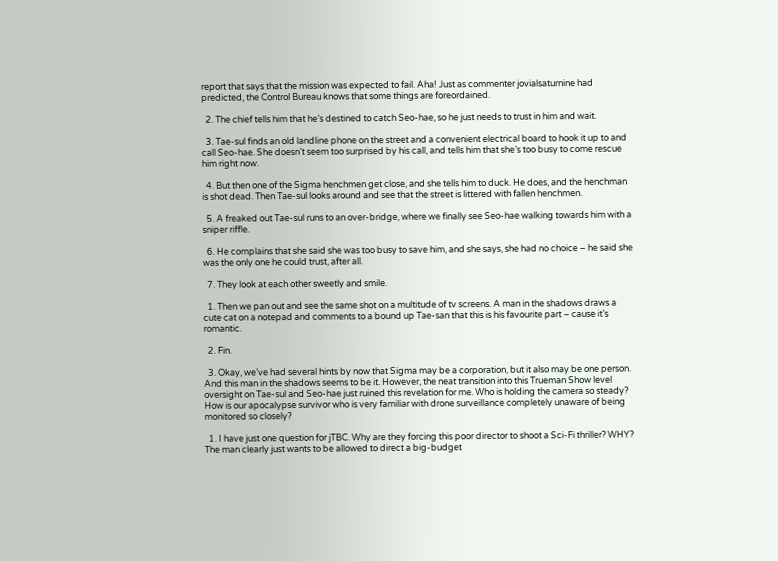report that says that the mission was expected to fail. Aha! Just as commenter jovialsaturnine had predicted, the Control Bureau knows that some things are foreordained.

  2. The chief tells him that he’s destined to catch Seo-hae, so he just needs to trust in him and wait.

  3. Tae-sul finds an old landline phone on the street and a convenient electrical board to hook it up to and call Seo-hae. She doesn’t seem too surprised by his call, and tells him that she’s too busy to come rescue him right now.

  4. But then one of the Sigma henchmen get close, and she tells him to duck. He does, and the henchman is shot dead. Then Tae-sul looks around and see that the street is littered with fallen henchmen.

  5. A freaked out Tae-sul runs to an over-bridge, where we finally see Seo-hae walking towards him with a sniper riffle.

  6. He complains that she said she was too busy to save him, and she says, she had no choice – he said she was the only one he could trust, after all.

  7. They look at each other sweetly and smile.

  1. Then we pan out and see the same shot on a multitude of tv screens. A man in the shadows draws a cute cat on a notepad and comments to a bound up Tae-san that this is his favourite part – cause it’s romantic.

  2. Fin.

  3. Okay, we’ve had several hints by now that Sigma may be a corporation, but it also may be one person. And this man in the shadows seems to be it. However, the neat transition into this Trueman Show level oversight on Tae-sul and Seo-hae just ruined this revelation for me. Who is holding the camera so steady? How is our apocalypse survivor who is very familiar with drone surveillance completely unaware of being monitored so closely?

  1. I have just one question for jTBC. Why are they forcing this poor director to shoot a Sci-Fi thriller? WHY? The man clearly just wants to be allowed to direct a big-budget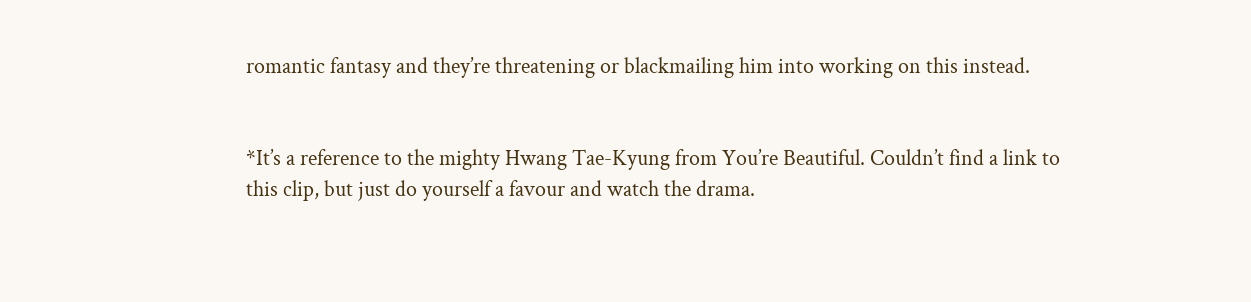romantic fantasy and they’re threatening or blackmailing him into working on this instead.


*It’s a reference to the mighty Hwang Tae-Kyung from You’re Beautiful. Couldn’t find a link to this clip, but just do yourself a favour and watch the drama.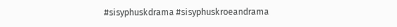#sisyphuskdrama #sisyphuskroeandrama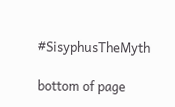#SisyphusTheMyth

bottom of page